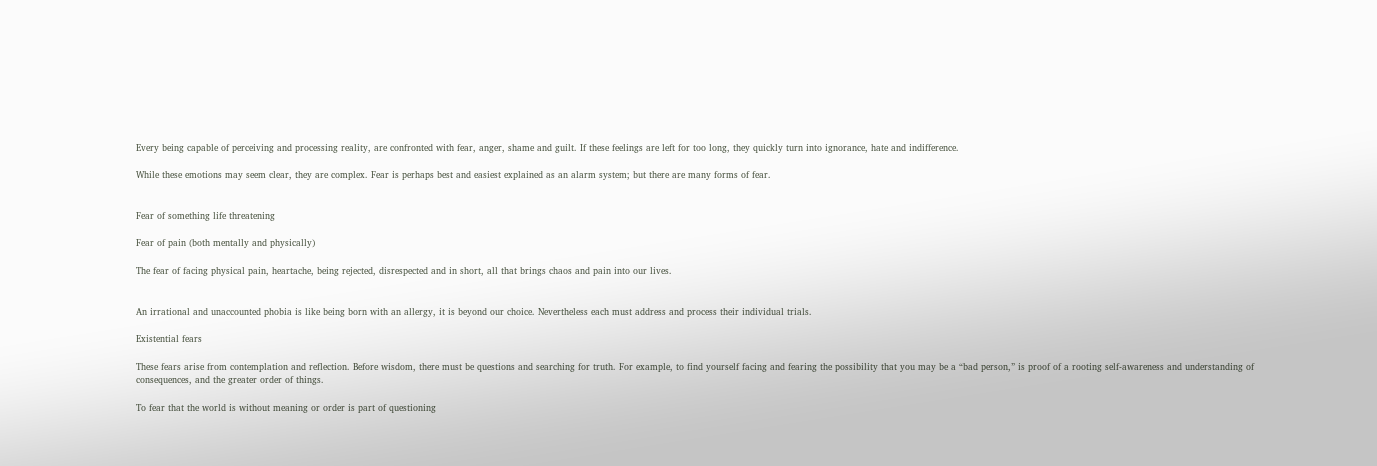Every being capable of perceiving and processing reality, are confronted with fear, anger, shame and guilt. If these feelings are left for too long, they quickly turn into ignorance, hate and indifference.

While these emotions may seem clear, they are complex. Fear is perhaps best and easiest explained as an alarm system; but there are many forms of fear.


Fear of something life threatening

Fear of pain (both mentally and physically)

The fear of facing physical pain, heartache, being rejected, disrespected and in short, all that brings chaos and pain into our lives.


An irrational and unaccounted phobia is like being born with an allergy, it is beyond our choice. Nevertheless each must address and process their individual trials.

Existential fears

These fears arise from contemplation and reflection. Before wisdom, there must be questions and searching for truth. For example, to find yourself facing and fearing the possibility that you may be a “bad person,” is proof of a rooting self-awareness and understanding of consequences, and the greater order of things.

To fear that the world is without meaning or order is part of questioning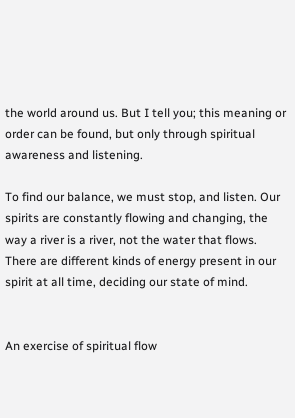the world around us. But I tell you; this meaning or order can be found, but only through spiritual awareness and listening.

To find our balance, we must stop, and listen. Our spirits are constantly flowing and changing, the way a river is a river, not the water that flows. There are different kinds of energy present in our spirit at all time, deciding our state of mind.


An exercise of spiritual flow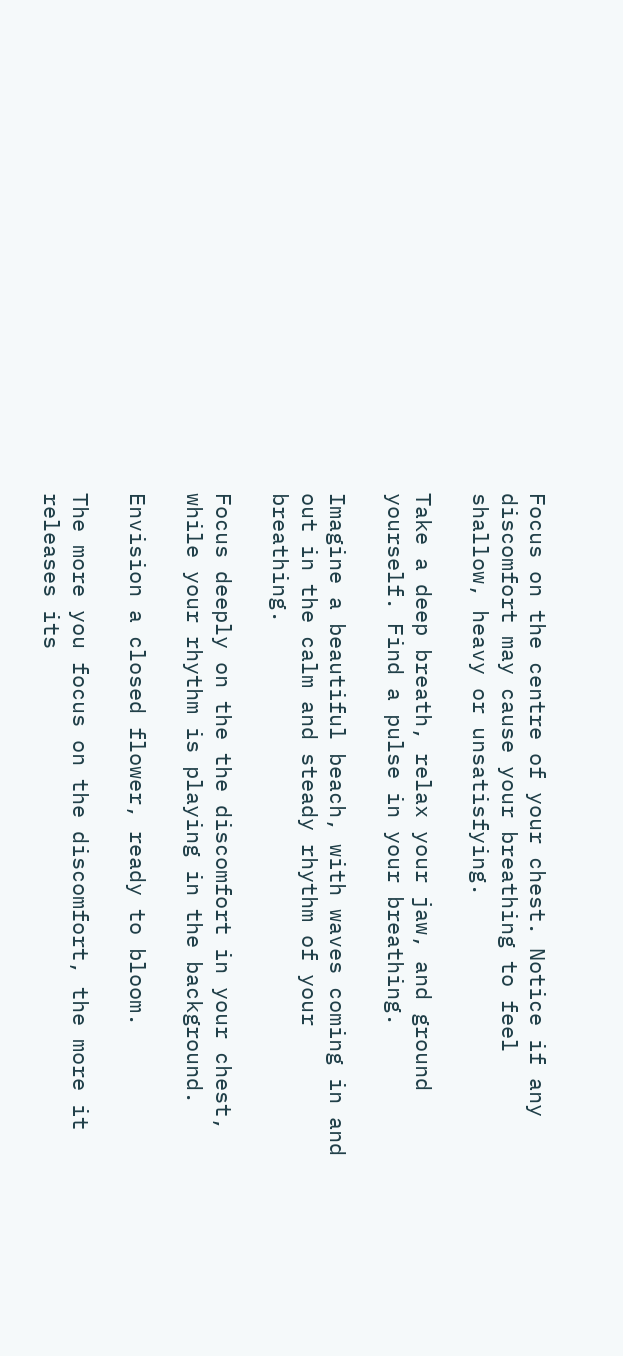Focus on the centre of your chest. Notice if any discomfort may cause your breathing to feel shallow, heavy or unsatisfying.

Take a deep breath, relax your jaw, and ground yourself. Find a pulse in your breathing.

Imagine a beautiful beach, with waves coming in and out in the calm and steady rhythm of your breathing.

Focus deeply on the the discomfort in your chest, while your rhythm is playing in the background.

Envision a closed flower, ready to bloom.

The more you focus on the discomfort, the more it releases its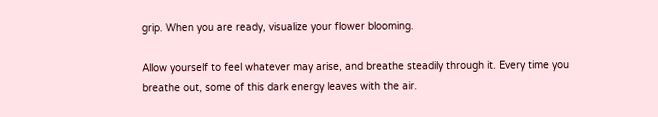grip. When you are ready, visualize your flower blooming.

Allow yourself to feel whatever may arise, and breathe steadily through it. Every time you breathe out, some of this dark energy leaves with the air.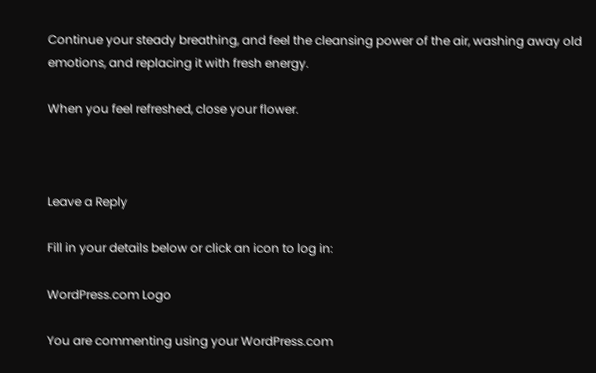Continue your steady breathing, and feel the cleansing power of the air, washing away old emotions, and replacing it with fresh energy.

When you feel refreshed, close your flower.



Leave a Reply

Fill in your details below or click an icon to log in:

WordPress.com Logo

You are commenting using your WordPress.com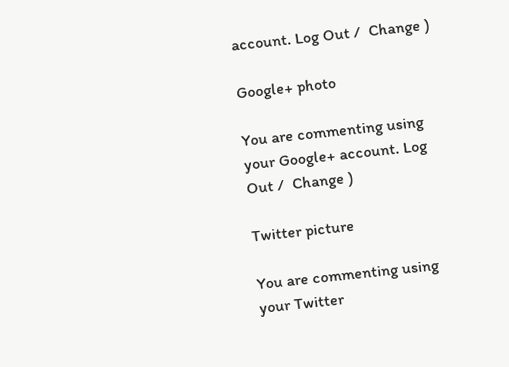account. Log Out /  Change )

Google+ photo

You are commenting using your Google+ account. Log Out /  Change )

Twitter picture

You are commenting using your Twitter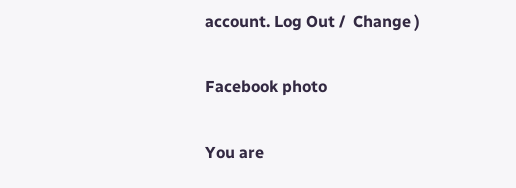account. Log Out /  Change )

Facebook photo

You are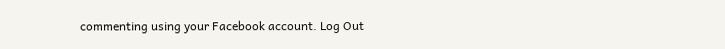commenting using your Facebook account. Log Out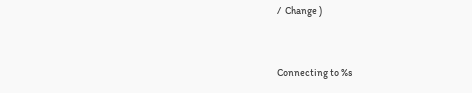/  Change )


Connecting to %s